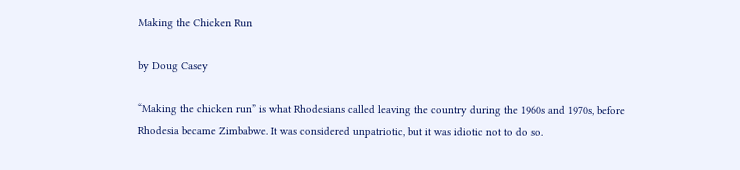Making the Chicken Run

by Doug Casey

“Making the chicken run” is what Rhodesians called leaving the country during the 1960s and 1970s, before Rhodesia became Zimbabwe. It was considered unpatriotic, but it was idiotic not to do so.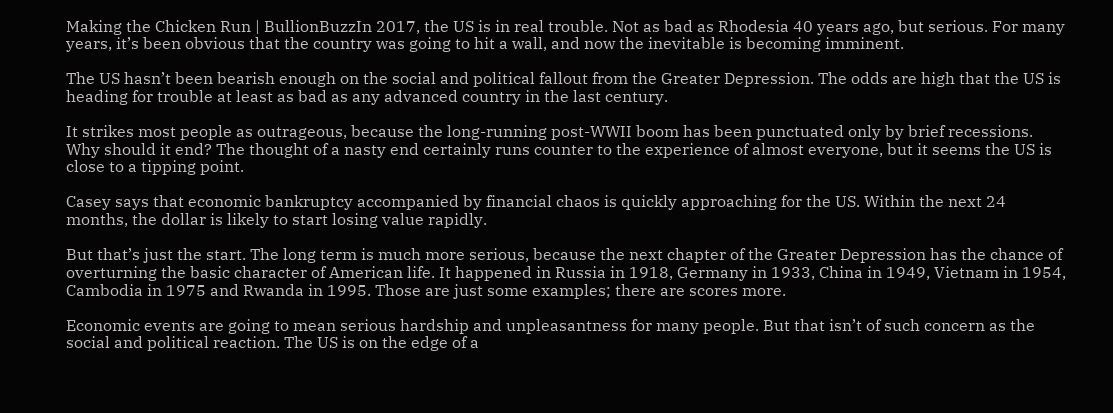Making the Chicken Run | BullionBuzzIn 2017, the US is in real trouble. Not as bad as Rhodesia 40 years ago, but serious. For many years, it’s been obvious that the country was going to hit a wall, and now the inevitable is becoming imminent.

The US hasn’t been bearish enough on the social and political fallout from the Greater Depression. The odds are high that the US is heading for trouble at least as bad as any advanced country in the last century.

It strikes most people as outrageous, because the long-running post-WWII boom has been punctuated only by brief recessions. Why should it end? The thought of a nasty end certainly runs counter to the experience of almost everyone, but it seems the US is close to a tipping point.

Casey says that economic bankruptcy accompanied by financial chaos is quickly approaching for the US. Within the next 24 months, the dollar is likely to start losing value rapidly.

But that’s just the start. The long term is much more serious, because the next chapter of the Greater Depression has the chance of overturning the basic character of American life. It happened in Russia in 1918, Germany in 1933, China in 1949, Vietnam in 1954, Cambodia in 1975 and Rwanda in 1995. Those are just some examples; there are scores more.

Economic events are going to mean serious hardship and unpleasantness for many people. But that isn’t of such concern as the social and political reaction. The US is on the edge of a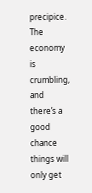precipice. The economy is crumbling, and there’s a good chance things will only get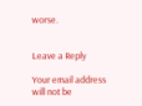worse.


Leave a Reply

Your email address will not be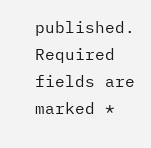published. Required fields are marked *